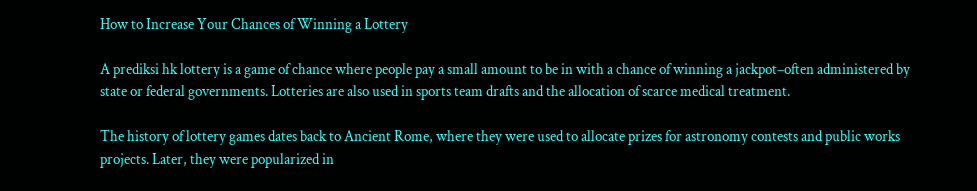How to Increase Your Chances of Winning a Lottery

A prediksi hk lottery is a game of chance where people pay a small amount to be in with a chance of winning a jackpot–often administered by state or federal governments. Lotteries are also used in sports team drafts and the allocation of scarce medical treatment.

The history of lottery games dates back to Ancient Rome, where they were used to allocate prizes for astronomy contests and public works projects. Later, they were popularized in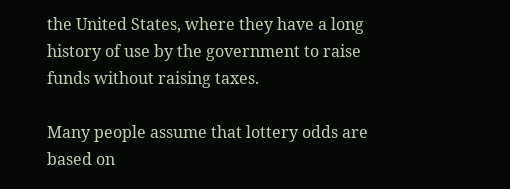the United States, where they have a long history of use by the government to raise funds without raising taxes.

Many people assume that lottery odds are based on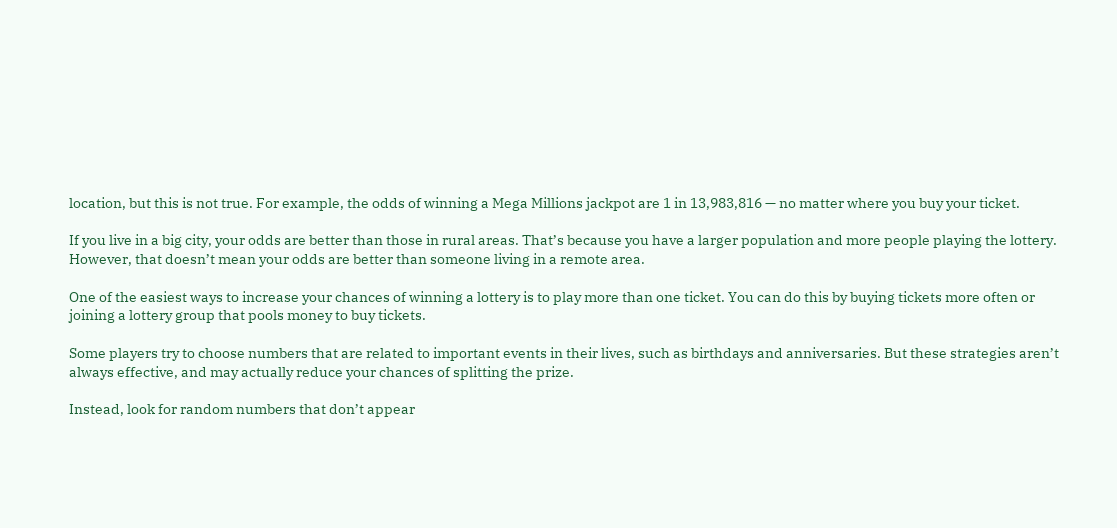location, but this is not true. For example, the odds of winning a Mega Millions jackpot are 1 in 13,983,816 — no matter where you buy your ticket.

If you live in a big city, your odds are better than those in rural areas. That’s because you have a larger population and more people playing the lottery. However, that doesn’t mean your odds are better than someone living in a remote area.

One of the easiest ways to increase your chances of winning a lottery is to play more than one ticket. You can do this by buying tickets more often or joining a lottery group that pools money to buy tickets.

Some players try to choose numbers that are related to important events in their lives, such as birthdays and anniversaries. But these strategies aren’t always effective, and may actually reduce your chances of splitting the prize.

Instead, look for random numbers that don’t appear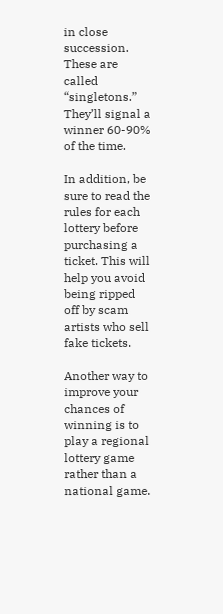in close succession. These are called “singletons.” They’ll signal a winner 60-90% of the time.

In addition, be sure to read the rules for each lottery before purchasing a ticket. This will help you avoid being ripped off by scam artists who sell fake tickets.

Another way to improve your chances of winning is to play a regional lottery game rather than a national game.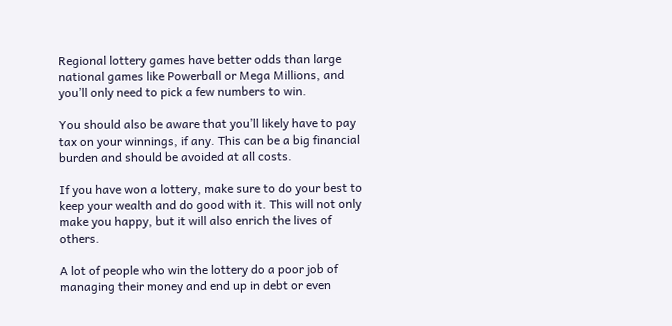Regional lottery games have better odds than large national games like Powerball or Mega Millions, and you’ll only need to pick a few numbers to win.

You should also be aware that you’ll likely have to pay tax on your winnings, if any. This can be a big financial burden and should be avoided at all costs.

If you have won a lottery, make sure to do your best to keep your wealth and do good with it. This will not only make you happy, but it will also enrich the lives of others.

A lot of people who win the lottery do a poor job of managing their money and end up in debt or even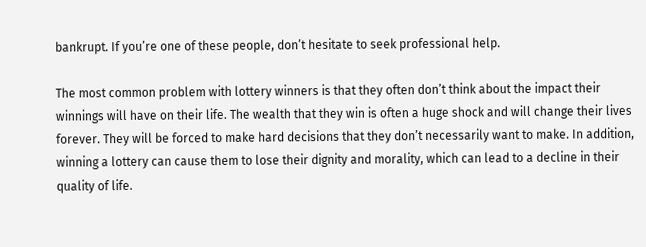bankrupt. If you’re one of these people, don’t hesitate to seek professional help.

The most common problem with lottery winners is that they often don’t think about the impact their winnings will have on their life. The wealth that they win is often a huge shock and will change their lives forever. They will be forced to make hard decisions that they don’t necessarily want to make. In addition, winning a lottery can cause them to lose their dignity and morality, which can lead to a decline in their quality of life.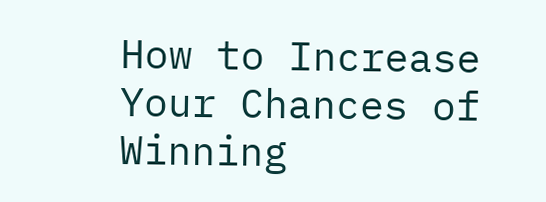How to Increase Your Chances of Winning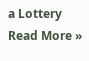a Lottery Read More »